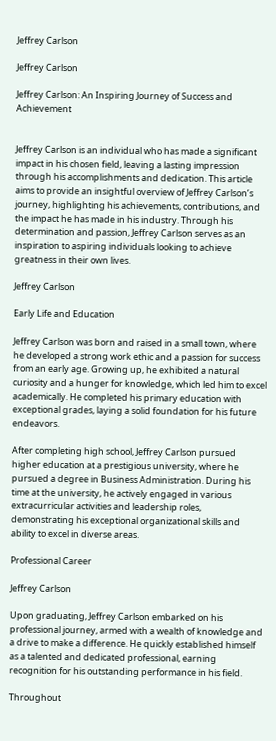Jeffrey Carlson

Jeffrey Carlson

Jeffrey Carlson: An Inspiring Journey of Success and Achievement


Jeffrey Carlson is an individual who has made a significant impact in his chosen field, leaving a lasting impression through his accomplishments and dedication. This article aims to provide an insightful overview of Jeffrey Carlson’s journey, highlighting his achievements, contributions, and the impact he has made in his industry. Through his determination and passion, Jeffrey Carlson serves as an inspiration to aspiring individuals looking to achieve greatness in their own lives.

Jeffrey Carlson

Early Life and Education

Jeffrey Carlson was born and raised in a small town, where he developed a strong work ethic and a passion for success from an early age. Growing up, he exhibited a natural curiosity and a hunger for knowledge, which led him to excel academically. He completed his primary education with exceptional grades, laying a solid foundation for his future endeavors.

After completing high school, Jeffrey Carlson pursued higher education at a prestigious university, where he pursued a degree in Business Administration. During his time at the university, he actively engaged in various extracurricular activities and leadership roles, demonstrating his exceptional organizational skills and ability to excel in diverse areas.

Professional Career

Jeffrey Carlson

Upon graduating, Jeffrey Carlson embarked on his professional journey, armed with a wealth of knowledge and a drive to make a difference. He quickly established himself as a talented and dedicated professional, earning recognition for his outstanding performance in his field.

Throughout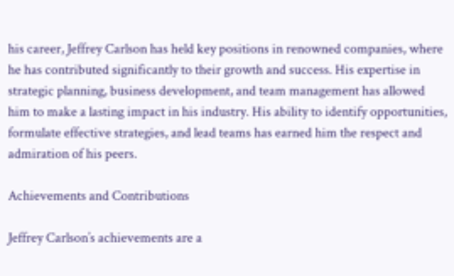his career, Jeffrey Carlson has held key positions in renowned companies, where he has contributed significantly to their growth and success. His expertise in strategic planning, business development, and team management has allowed him to make a lasting impact in his industry. His ability to identify opportunities, formulate effective strategies, and lead teams has earned him the respect and admiration of his peers.

Achievements and Contributions

Jeffrey Carlson’s achievements are a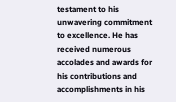testament to his unwavering commitment to excellence. He has received numerous accolades and awards for his contributions and accomplishments in his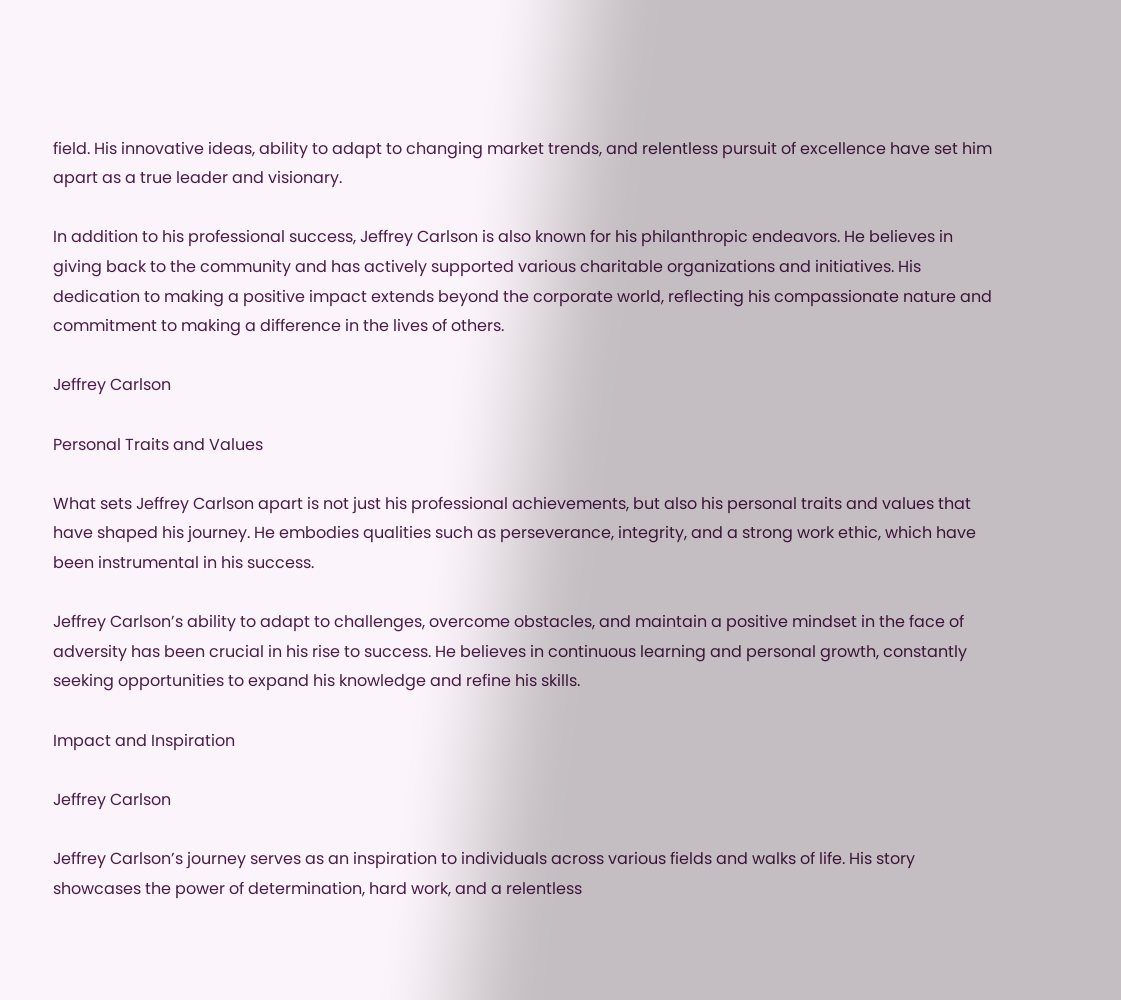field. His innovative ideas, ability to adapt to changing market trends, and relentless pursuit of excellence have set him apart as a true leader and visionary.

In addition to his professional success, Jeffrey Carlson is also known for his philanthropic endeavors. He believes in giving back to the community and has actively supported various charitable organizations and initiatives. His dedication to making a positive impact extends beyond the corporate world, reflecting his compassionate nature and commitment to making a difference in the lives of others.

Jeffrey Carlson

Personal Traits and Values

What sets Jeffrey Carlson apart is not just his professional achievements, but also his personal traits and values that have shaped his journey. He embodies qualities such as perseverance, integrity, and a strong work ethic, which have been instrumental in his success.

Jeffrey Carlson’s ability to adapt to challenges, overcome obstacles, and maintain a positive mindset in the face of adversity has been crucial in his rise to success. He believes in continuous learning and personal growth, constantly seeking opportunities to expand his knowledge and refine his skills.

Impact and Inspiration

Jeffrey Carlson

Jeffrey Carlson’s journey serves as an inspiration to individuals across various fields and walks of life. His story showcases the power of determination, hard work, and a relentless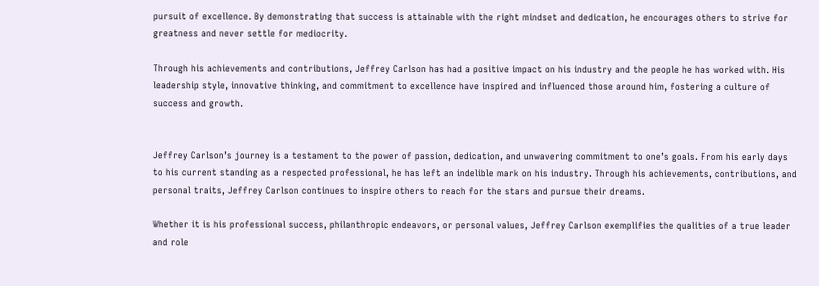pursuit of excellence. By demonstrating that success is attainable with the right mindset and dedication, he encourages others to strive for greatness and never settle for mediocrity.

Through his achievements and contributions, Jeffrey Carlson has had a positive impact on his industry and the people he has worked with. His leadership style, innovative thinking, and commitment to excellence have inspired and influenced those around him, fostering a culture of success and growth.


Jeffrey Carlson’s journey is a testament to the power of passion, dedication, and unwavering commitment to one’s goals. From his early days to his current standing as a respected professional, he has left an indelible mark on his industry. Through his achievements, contributions, and personal traits, Jeffrey Carlson continues to inspire others to reach for the stars and pursue their dreams.

Whether it is his professional success, philanthropic endeavors, or personal values, Jeffrey Carlson exemplifies the qualities of a true leader and role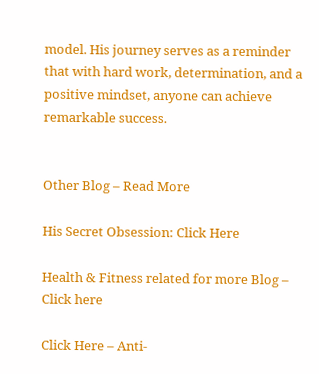model. His journey serves as a reminder that with hard work, determination, and a positive mindset, anyone can achieve remarkable success.


Other Blog – Read More

His Secret Obsession: Click Here

Health & Fitness related for more Blog – Click here

Click Here – Anti-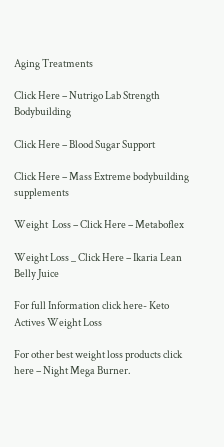Aging Treatments

Click Here – Nutrigo Lab Strength Bodybuilding

Click Here – Blood Sugar Support

Click Here – Mass Extreme bodybuilding supplements

Weight  Loss – Click Here – Metaboflex

Weight Loss _ Click Here – Ikaria Lean Belly Juice

For full Information click here- Keto Actives Weight Loss

For other best weight loss products click here – Night Mega Burner.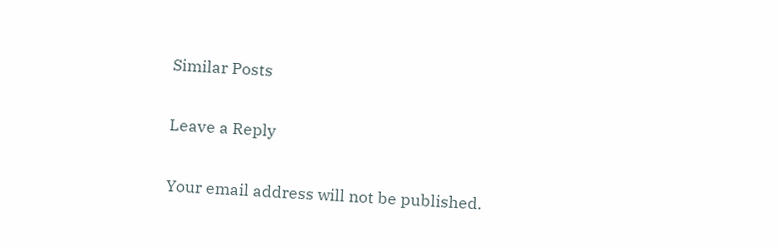Similar Posts

Leave a Reply

Your email address will not be published.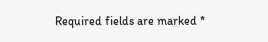Required fields are marked *